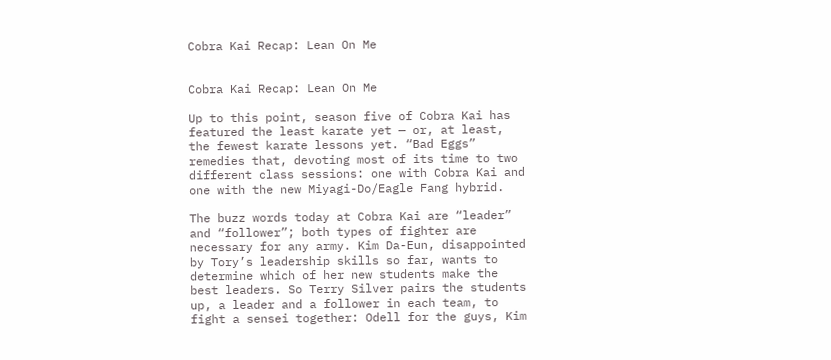Cobra Kai Recap: Lean On Me


Cobra Kai Recap: Lean On Me

Up to this point, season five of Cobra Kai has featured the least karate yet — or, at least, the fewest karate lessons yet. “Bad Eggs” remedies that, devoting most of its time to two different class sessions: one with Cobra Kai and one with the new Miyagi-Do/Eagle Fang hybrid.

The buzz words today at Cobra Kai are “leader” and “follower”; both types of fighter are necessary for any army. Kim Da-Eun, disappointed by Tory’s leadership skills so far, wants to determine which of her new students make the best leaders. So Terry Silver pairs the students up, a leader and a follower in each team, to fight a sensei together: Odell for the guys, Kim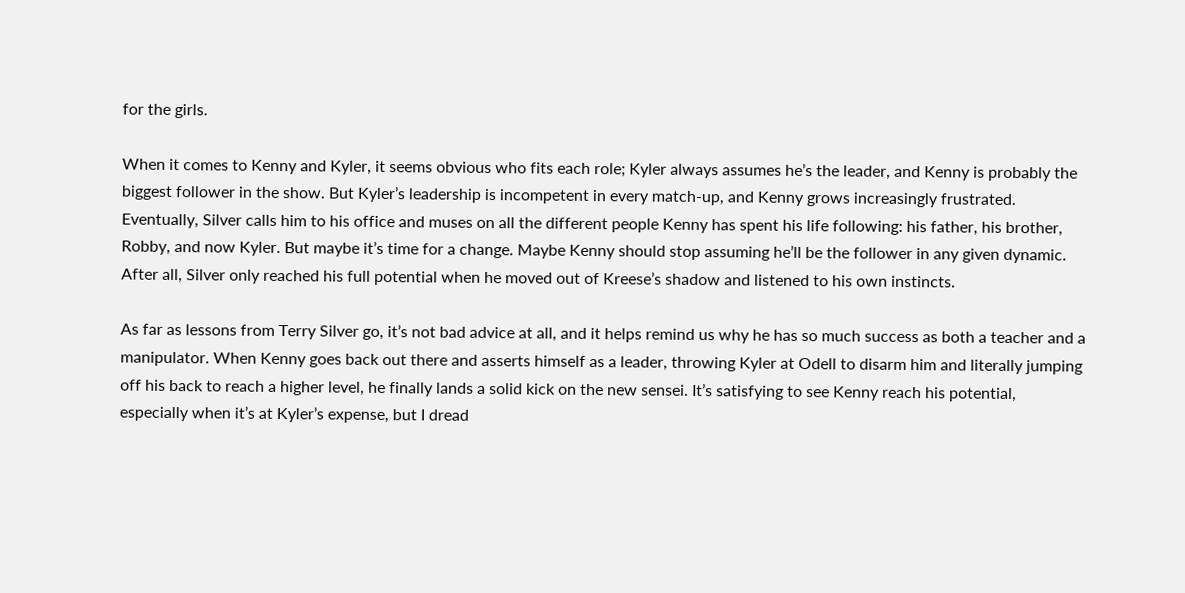for the girls.

When it comes to Kenny and Kyler, it seems obvious who fits each role; Kyler always assumes he’s the leader, and Kenny is probably the biggest follower in the show. But Kyler’s leadership is incompetent in every match-up, and Kenny grows increasingly frustrated. Eventually, Silver calls him to his office and muses on all the different people Kenny has spent his life following: his father, his brother, Robby, and now Kyler. But maybe it’s time for a change. Maybe Kenny should stop assuming he’ll be the follower in any given dynamic. After all, Silver only reached his full potential when he moved out of Kreese’s shadow and listened to his own instincts.

As far as lessons from Terry Silver go, it’s not bad advice at all, and it helps remind us why he has so much success as both a teacher and a manipulator. When Kenny goes back out there and asserts himself as a leader, throwing Kyler at Odell to disarm him and literally jumping off his back to reach a higher level, he finally lands a solid kick on the new sensei. It’s satisfying to see Kenny reach his potential, especially when it’s at Kyler’s expense, but I dread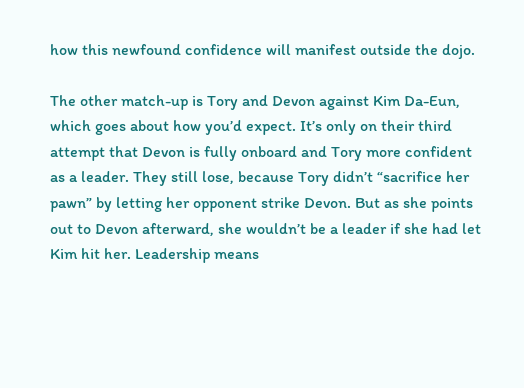how this newfound confidence will manifest outside the dojo.

The other match-up is Tory and Devon against Kim Da-Eun, which goes about how you’d expect. It’s only on their third attempt that Devon is fully onboard and Tory more confident as a leader. They still lose, because Tory didn’t “sacrifice her pawn” by letting her opponent strike Devon. But as she points out to Devon afterward, she wouldn’t be a leader if she had let Kim hit her. Leadership means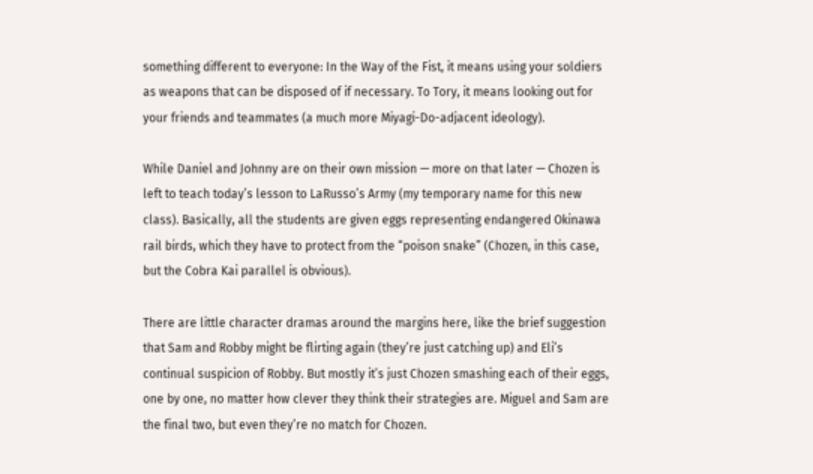something different to everyone: In the Way of the Fist, it means using your soldiers as weapons that can be disposed of if necessary. To Tory, it means looking out for your friends and teammates (a much more Miyagi-Do-adjacent ideology).

While Daniel and Johnny are on their own mission — more on that later — Chozen is left to teach today’s lesson to LaRusso’s Army (my temporary name for this new class). Basically, all the students are given eggs representing endangered Okinawa rail birds, which they have to protect from the “poison snake” (Chozen, in this case, but the Cobra Kai parallel is obvious).

There are little character dramas around the margins here, like the brief suggestion that Sam and Robby might be flirting again (they’re just catching up) and Eli’s continual suspicion of Robby. But mostly it’s just Chozen smashing each of their eggs, one by one, no matter how clever they think their strategies are. Miguel and Sam are the final two, but even they’re no match for Chozen.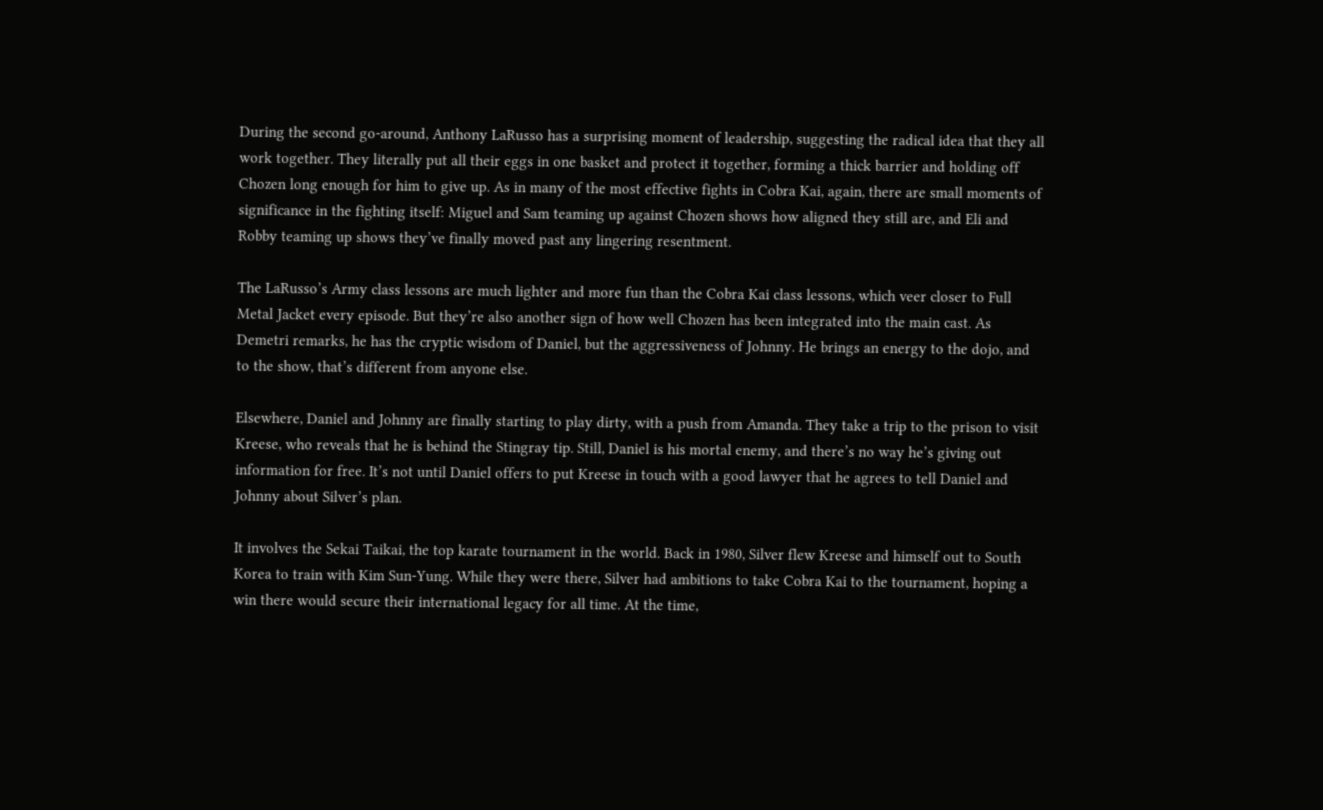During the second go-around, Anthony LaRusso has a surprising moment of leadership, suggesting the radical idea that they all work together. They literally put all their eggs in one basket and protect it together, forming a thick barrier and holding off Chozen long enough for him to give up. As in many of the most effective fights in Cobra Kai, again, there are small moments of significance in the fighting itself: Miguel and Sam teaming up against Chozen shows how aligned they still are, and Eli and Robby teaming up shows they’ve finally moved past any lingering resentment.

The LaRusso’s Army class lessons are much lighter and more fun than the Cobra Kai class lessons, which veer closer to Full Metal Jacket every episode. But they’re also another sign of how well Chozen has been integrated into the main cast. As Demetri remarks, he has the cryptic wisdom of Daniel, but the aggressiveness of Johnny. He brings an energy to the dojo, and to the show, that’s different from anyone else.

Elsewhere, Daniel and Johnny are finally starting to play dirty, with a push from Amanda. They take a trip to the prison to visit Kreese, who reveals that he is behind the Stingray tip. Still, Daniel is his mortal enemy, and there’s no way he’s giving out information for free. It’s not until Daniel offers to put Kreese in touch with a good lawyer that he agrees to tell Daniel and Johnny about Silver’s plan.

It involves the Sekai Taikai, the top karate tournament in the world. Back in 1980, Silver flew Kreese and himself out to South Korea to train with Kim Sun-Yung. While they were there, Silver had ambitions to take Cobra Kai to the tournament, hoping a win there would secure their international legacy for all time. At the time,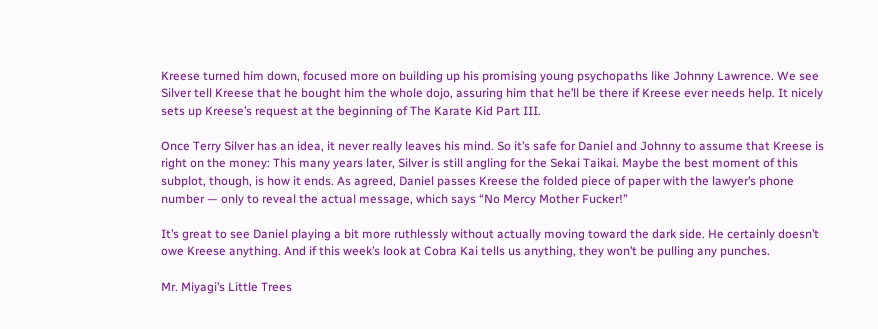Kreese turned him down, focused more on building up his promising young psychopaths like Johnny Lawrence. We see Silver tell Kreese that he bought him the whole dojo, assuring him that he’ll be there if Kreese ever needs help. It nicely sets up Kreese’s request at the beginning of The Karate Kid Part III.

Once Terry Silver has an idea, it never really leaves his mind. So it’s safe for Daniel and Johnny to assume that Kreese is right on the money: This many years later, Silver is still angling for the Sekai Taikai. Maybe the best moment of this subplot, though, is how it ends. As agreed, Daniel passes Kreese the folded piece of paper with the lawyer’s phone number — only to reveal the actual message, which says “No Mercy Mother Fucker!”

It’s great to see Daniel playing a bit more ruthlessly without actually moving toward the dark side. He certainly doesn’t owe Kreese anything. And if this week’s look at Cobra Kai tells us anything, they won’t be pulling any punches.

Mr. Miyagi’s Little Trees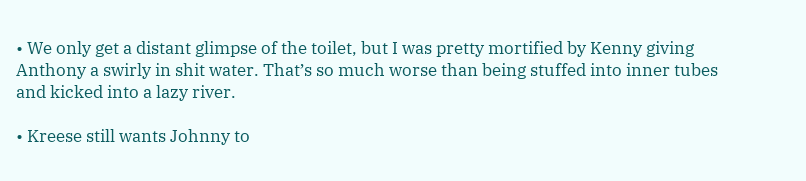• We only get a distant glimpse of the toilet, but I was pretty mortified by Kenny giving Anthony a swirly in shit water. That’s so much worse than being stuffed into inner tubes and kicked into a lazy river.

• Kreese still wants Johnny to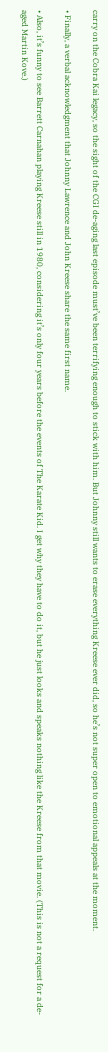carry on the Cobra Kai legacy, so the sight of the CGI de-aging last episode must’ve been terrifying enough to stick with him. But Johnny still wants to erase everything Kreese ever did, so he’s not super open to emotional appeals at the moment.

• Finally, a verbal acknowledgment that Johnny Lawrence and John Kreese share the same first name.

• Also, it’s funny to see Barrett Carnahan playing Kreese still in 1980, considering it’s only four years before the events of The Karate Kid. I get why they have to do it, but he just looks and speaks nothing like the Kreese from that movie. (This is not a request for a de-aged Martin Kove.)